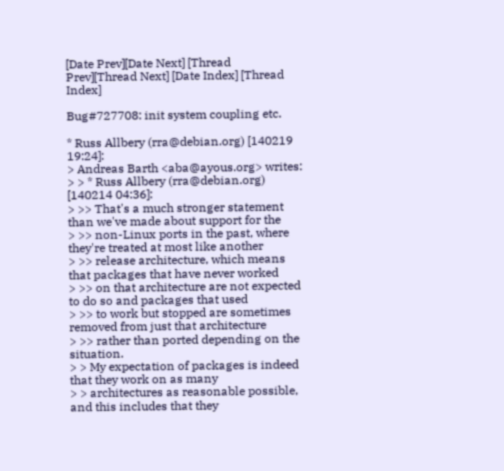[Date Prev][Date Next] [Thread Prev][Thread Next] [Date Index] [Thread Index]

Bug#727708: init system coupling etc.

* Russ Allbery (rra@debian.org) [140219 19:24]:
> Andreas Barth <aba@ayous.org> writes:
> > * Russ Allbery (rra@debian.org) [140214 04:36]:
> >> That's a much stronger statement than we've made about support for the
> >> non-Linux ports in the past, where they're treated at most like another
> >> release architecture, which means that packages that have never worked
> >> on that architecture are not expected to do so and packages that used
> >> to work but stopped are sometimes removed from just that architecture
> >> rather than ported depending on the situation.
> > My expectation of packages is indeed that they work on as many
> > architectures as reasonable possible, and this includes that they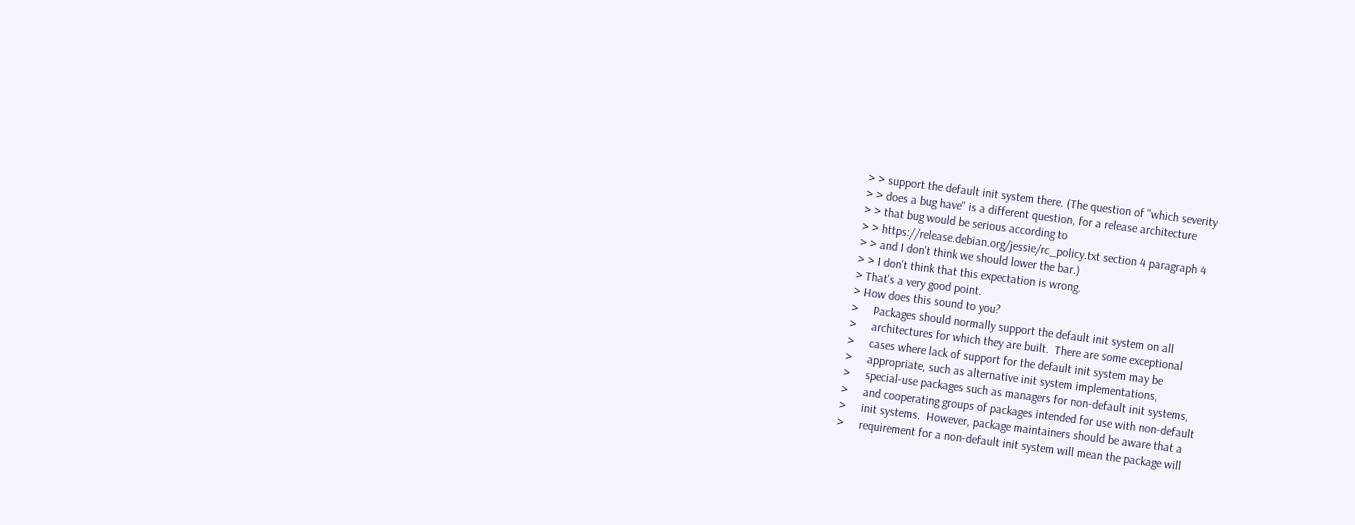> > support the default init system there. (The question of "which severity
> > does a bug have" is a different question, for a release architecture
> > that bug would be serious according to
> > https://release.debian.org/jessie/rc_policy.txt section 4 paragraph 4
> > and I don't think we should lower the bar.)
> > I don't think that this expectation is wrong.
> That's a very good point.
> How does this sound to you?
>     Packages should normally support the default init system on all
>     architectures for which they are built.  There are some exceptional
>     cases where lack of support for the default init system may be
>     appropriate, such as alternative init system implementations,
>     special-use packages such as managers for non-default init systems,
>     and cooperating groups of packages intended for use with non-default
>     init systems.  However, package maintainers should be aware that a
>     requirement for a non-default init system will mean the package will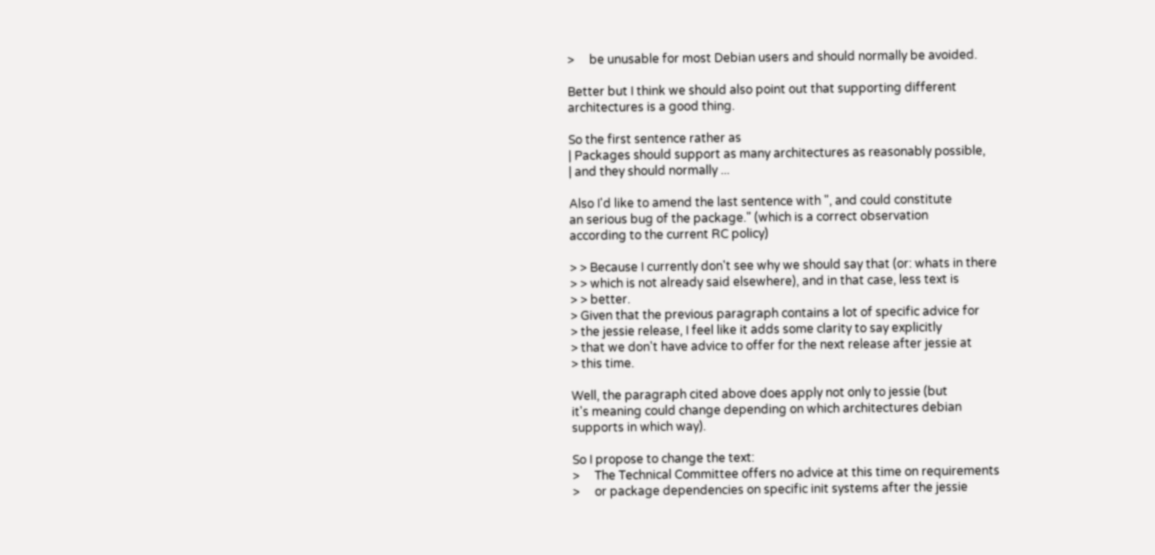>     be unusable for most Debian users and should normally be avoided.

Better but I think we should also point out that supporting different
architectures is a good thing.

So the first sentence rather as
| Packages should support as many architectures as reasonably possible,
| and they should normally ...

Also I'd like to amend the last sentence with ", and could constitute
an serious bug of the package." (which is a correct observation
according to the current RC policy)

> > Because I currently don't see why we should say that (or: whats in there
> > which is not already said elsewhere), and in that case, less text is
> > better.
> Given that the previous paragraph contains a lot of specific advice for
> the jessie release, I feel like it adds some clarity to say explicitly
> that we don't have advice to offer for the next release after jessie at
> this time.

Well, the paragraph cited above does apply not only to jessie (but
it's meaning could change depending on which architectures debian
supports in which way).

So I propose to change the text:
>     The Technical Committee offers no advice at this time on requirements
>     or package dependencies on specific init systems after the jessie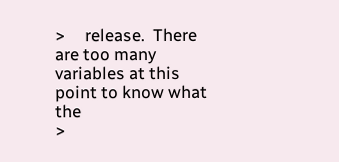>     release.  There are too many variables at this point to know what the
>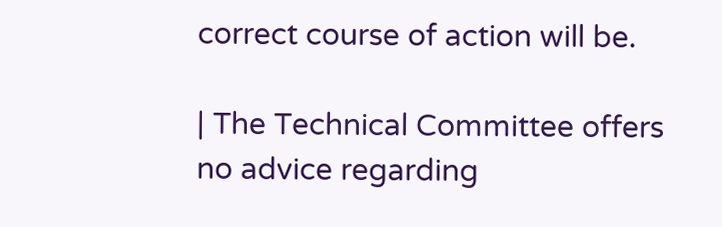correct course of action will be.

| The Technical Committee offers no advice regarding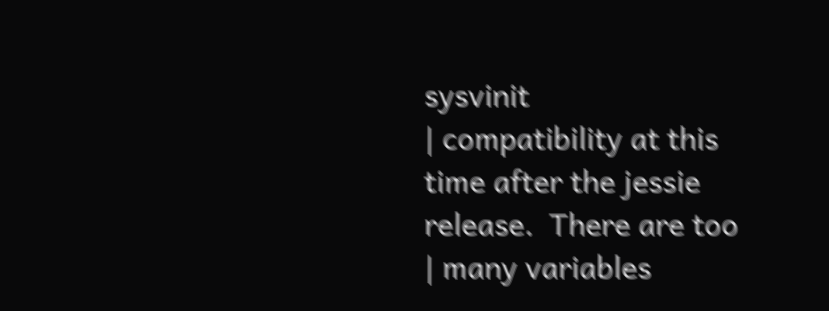sysvinit
| compatibility at this time after the jessie release.  There are too
| many variables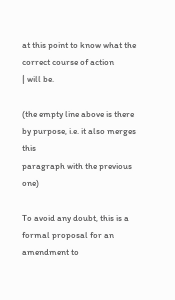at this point to know what the correct course of action
| will be.

(the empty line above is there by purpose, i.e. it also merges this
paragraph with the previous one)

To avoid any doubt, this is a formal proposal for an amendment to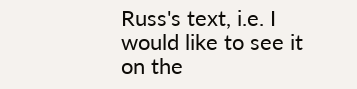Russ's text, i.e. I would like to see it on the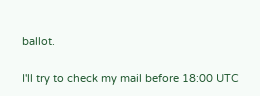ballot.

I'll try to check my mail before 18:00 UTC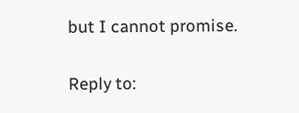but I cannot promise.


Reply to: